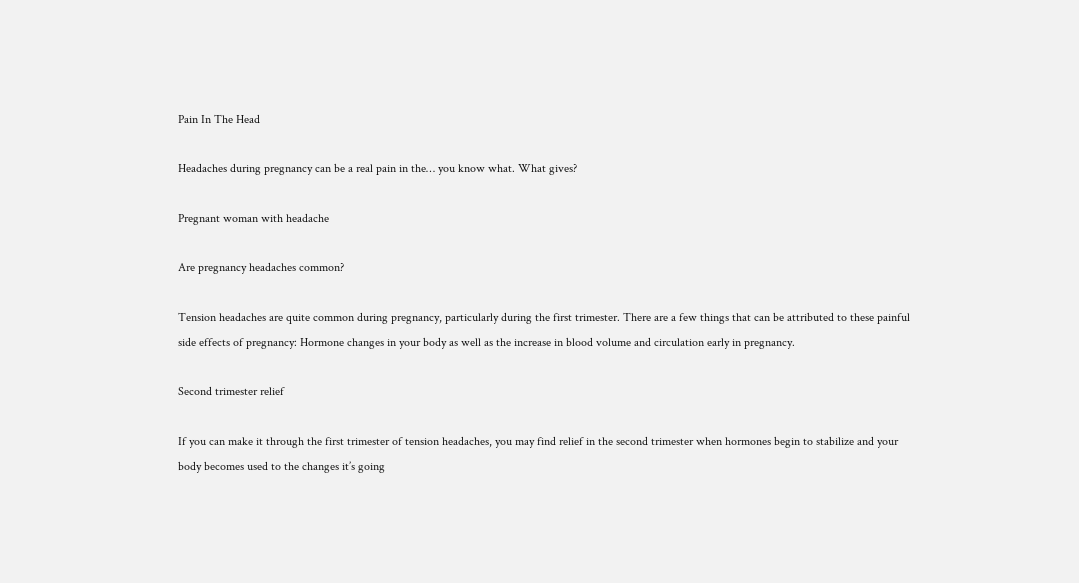Pain In The Head

Headaches during pregnancy can be a real pain in the… you know what. What gives?

Pregnant woman with headache

Are pregnancy headaches common?

Tension headaches are quite common during pregnancy, particularly during the first trimester. There are a few things that can be attributed to these painful side effects of pregnancy: Hormone changes in your body as well as the increase in blood volume and circulation early in pregnancy.

Second trimester relief

If you can make it through the first trimester of tension headaches, you may find relief in the second trimester when hormones begin to stabilize and your body becomes used to the changes it’s going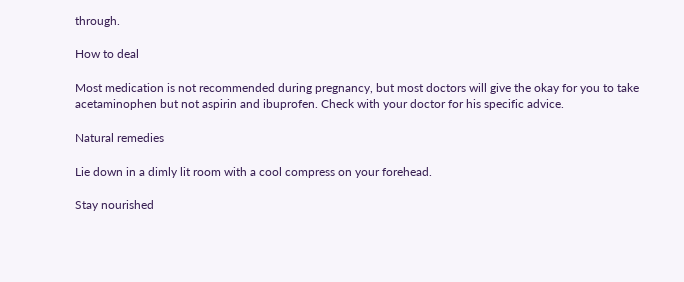through.

How to deal

Most medication is not recommended during pregnancy, but most doctors will give the okay for you to take acetaminophen but not aspirin and ibuprofen. Check with your doctor for his specific advice.

Natural remedies

Lie down in a dimly lit room with a cool compress on your forehead.

Stay nourished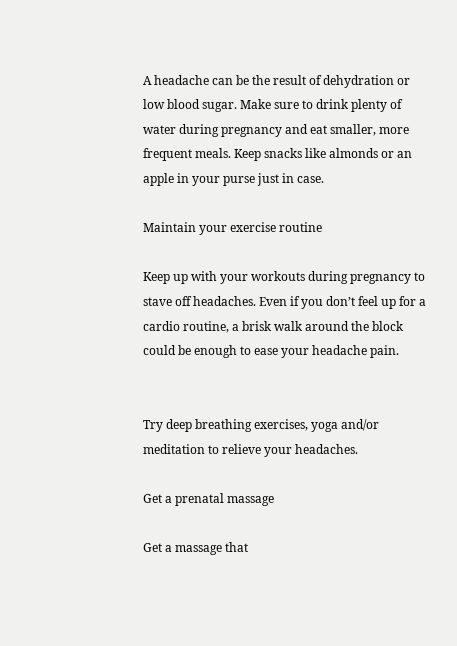A headache can be the result of dehydration or low blood sugar. Make sure to drink plenty of water during pregnancy and eat smaller, more frequent meals. Keep snacks like almonds or an apple in your purse just in case.

Maintain your exercise routine

Keep up with your workouts during pregnancy to stave off headaches. Even if you don’t feel up for a cardio routine, a brisk walk around the block could be enough to ease your headache pain.


Try deep breathing exercises, yoga and/or meditation to relieve your headaches.

Get a prenatal massage

Get a massage that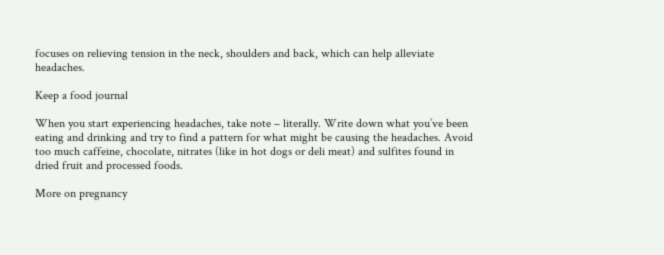focuses on relieving tension in the neck, shoulders and back, which can help alleviate headaches.

Keep a food journal

When you start experiencing headaches, take note – literally. Write down what you’ve been eating and drinking and try to find a pattern for what might be causing the headaches. Avoid too much caffeine, chocolate, nitrates (like in hot dogs or deli meat) and sulfites found in dried fruit and processed foods.

More on pregnancy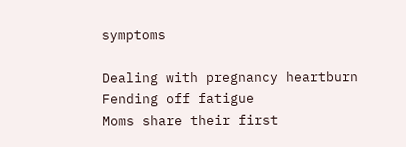symptoms

Dealing with pregnancy heartburn
Fending off fatigue
Moms share their first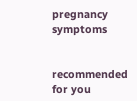pregnancy symptoms


recommended for you